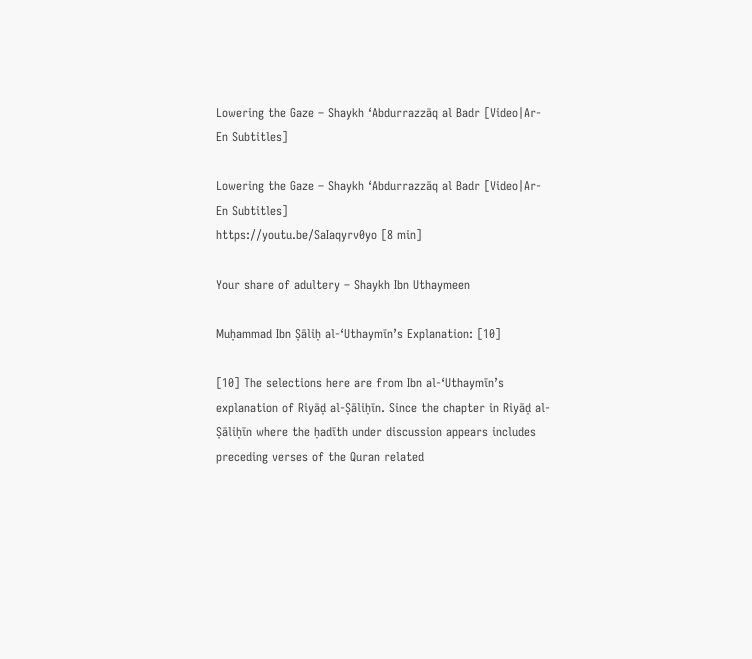Lowering the Gaze – Shaykh ‘Abdurrazzāq al Badr [Video|Ar-En Subtitles]

Lowering the Gaze – Shaykh ‘Abdurrazzāq al Badr [Video|Ar-En Subtitles]
https://youtu.be/SaIaqyrv0yo [8 min]

Your share of adultery – Shaykh Ibn Uthaymeen

Muḥammad Ibn Ṣāliḥ al-‘Uthaymīn’s Explanation: [10]

[10] The selections here are from Ibn al-‘Uthaymīn’s explanation of Riyāḍ al-Ṣāliḥīn. Since the chapter in Riyāḍ al-Ṣāliḥīn where the ḥadīth under discussion appears includes preceding verses of the Quran related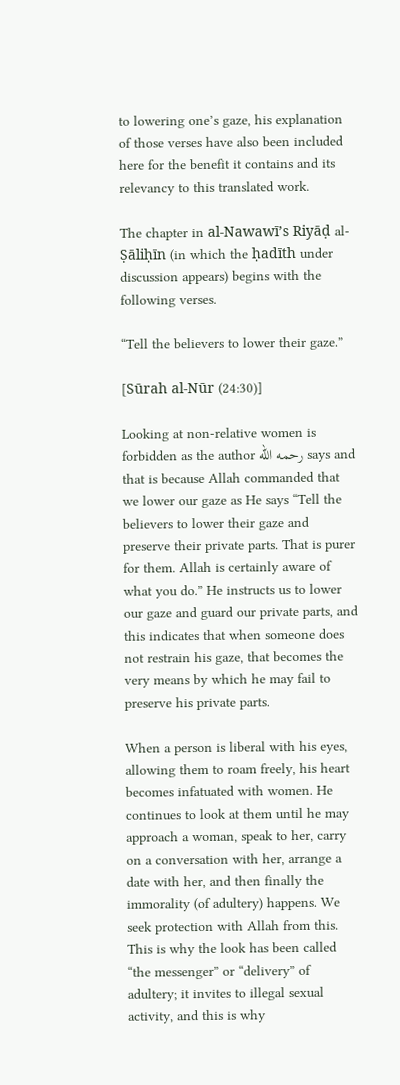to lowering one’s gaze, his explanation of those verses have also been included here for the benefit it contains and its relevancy to this translated work.

The chapter in al-Nawawī’s Riyāḍ al-Ṣāliḥīn (in which the ḥadīth under discussion appears) begins with the following verses.

“Tell the believers to lower their gaze.”

[Sūrah al-Nūr (24:30)]

Looking at non-relative women is forbidden as the author رحمه الله says and that is because Allah commanded that we lower our gaze as He says “Tell the believers to lower their gaze and preserve their private parts. That is purer for them. Allah is certainly aware of what you do.” He instructs us to lower our gaze and guard our private parts, and this indicates that when someone does not restrain his gaze, that becomes the very means by which he may fail to preserve his private parts.

When a person is liberal with his eyes, allowing them to roam freely, his heart becomes infatuated with women. He continues to look at them until he may approach a woman, speak to her, carry on a conversation with her, arrange a date with her, and then finally the immorality (of adultery) happens. We seek protection with Allah from this. This is why the look has been called “the messenger” or “delivery” of adultery; it invites to illegal sexual activity, and this is why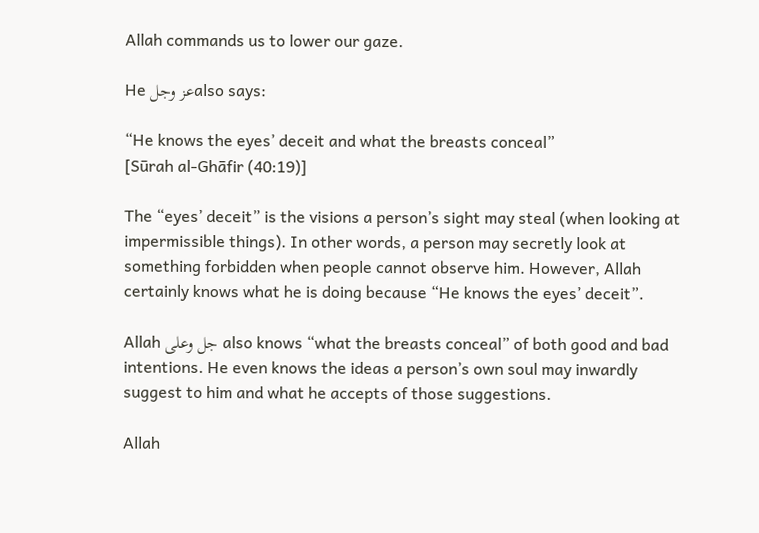Allah commands us to lower our gaze.

He عز وجلalso says:

“He knows the eyes’ deceit and what the breasts conceal”
[Sūrah al-Ghāfir (40:19)]

The “eyes’ deceit” is the visions a person’s sight may steal (when looking at impermissible things). In other words, a person may secretly look at something forbidden when people cannot observe him. However, Allah certainly knows what he is doing because “He knows the eyes’ deceit”.

Allah جل وعلى also knows “what the breasts conceal” of both good and bad intentions. He even knows the ideas a person’s own soul may inwardly suggest to him and what he accepts of those suggestions.

Allah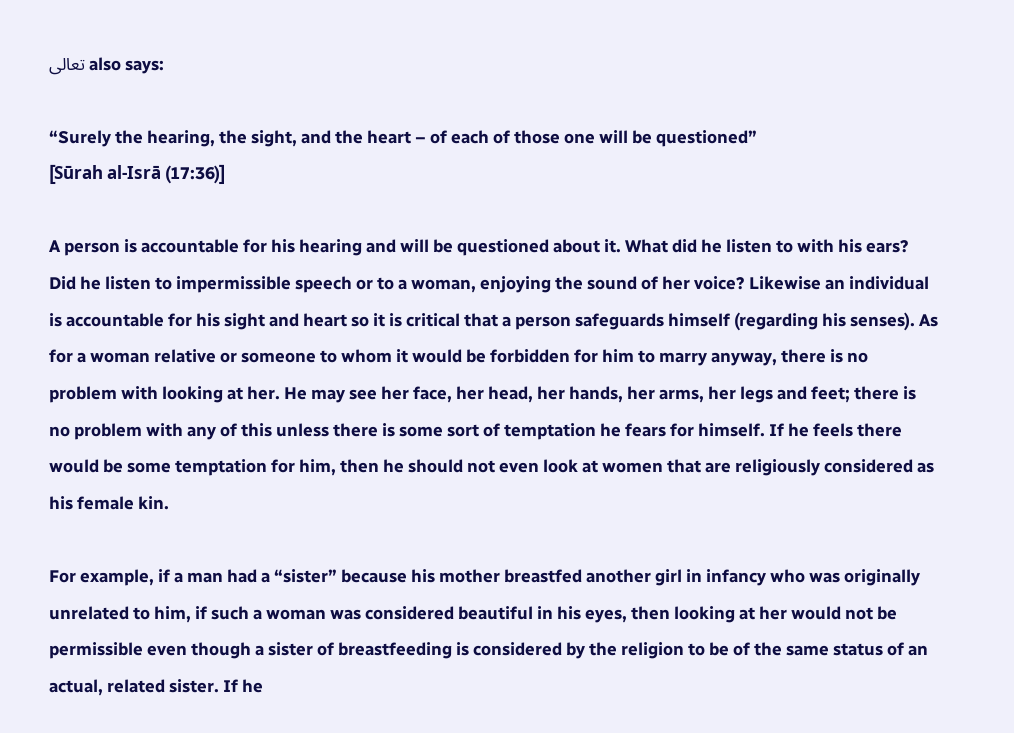تعالى also says:

“Surely the hearing, the sight, and the heart – of each of those one will be questioned”
[Sūrah al-Isrā (17:36)]

A person is accountable for his hearing and will be questioned about it. What did he listen to with his ears? Did he listen to impermissible speech or to a woman, enjoying the sound of her voice? Likewise an individual is accountable for his sight and heart so it is critical that a person safeguards himself (regarding his senses). As for a woman relative or someone to whom it would be forbidden for him to marry anyway, there is no problem with looking at her. He may see her face, her head, her hands, her arms, her legs and feet; there is no problem with any of this unless there is some sort of temptation he fears for himself. If he feels there would be some temptation for him, then he should not even look at women that are religiously considered as his female kin.

For example, if a man had a “sister” because his mother breastfed another girl in infancy who was originally unrelated to him, if such a woman was considered beautiful in his eyes, then looking at her would not be permissible even though a sister of breastfeeding is considered by the religion to be of the same status of an actual, related sister. If he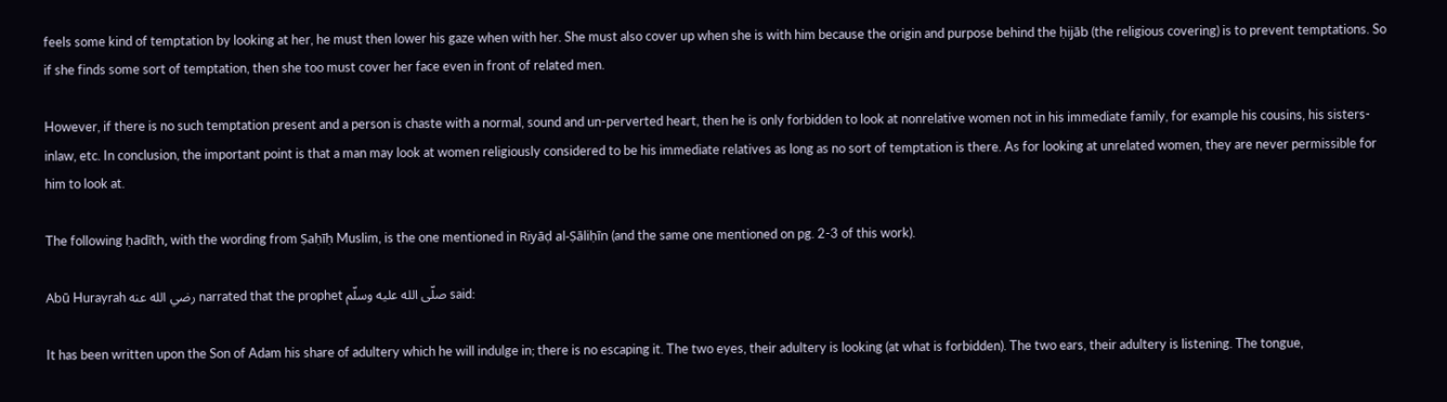feels some kind of temptation by looking at her, he must then lower his gaze when with her. She must also cover up when she is with him because the origin and purpose behind the ḥijāb (the religious covering) is to prevent temptations. So if she finds some sort of temptation, then she too must cover her face even in front of related men.

However, if there is no such temptation present and a person is chaste with a normal, sound and un-perverted heart, then he is only forbidden to look at nonrelative women not in his immediate family, for example his cousins, his sisters-inlaw, etc. In conclusion, the important point is that a man may look at women religiously considered to be his immediate relatives as long as no sort of temptation is there. As for looking at unrelated women, they are never permissible for him to look at.

The following ḥadīth, with the wording from Ṣaḥīḥ Muslim, is the one mentioned in Riyāḍ al-Ṣāliḥīn (and the same one mentioned on pg. 2-3 of this work).

Abū Hurayrah رضي الله عنه narrated that the prophet صلّى الله عليه وسلّم said:

It has been written upon the Son of Adam his share of adultery which he will indulge in; there is no escaping it. The two eyes, their adultery is looking (at what is forbidden). The two ears, their adultery is listening. The tongue,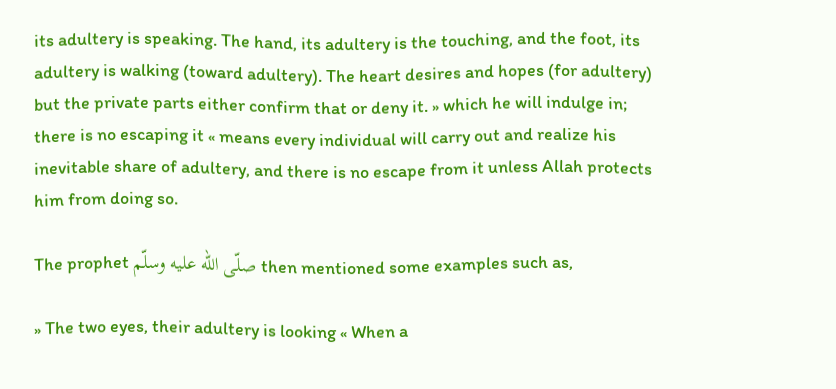its adultery is speaking. The hand, its adultery is the touching, and the foot, its adultery is walking (toward adultery). The heart desires and hopes (for adultery) but the private parts either confirm that or deny it. » which he will indulge in; there is no escaping it « means every individual will carry out and realize his inevitable share of adultery, and there is no escape from it unless Allah protects him from doing so.

The prophet صلّى الله عليه وسلّم then mentioned some examples such as,

» The two eyes, their adultery is looking « When a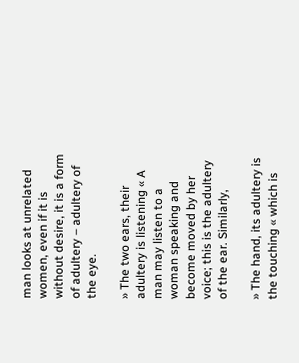man looks at unrelated women, even if it is without desire, it is a form of adultery – adultery of the eye.

» The two ears, their adultery is listening « A man may listen to a woman speaking and become moved by her voice; this is the adultery of the ear. Similarly,

» The hand, its adultery is the touching « which is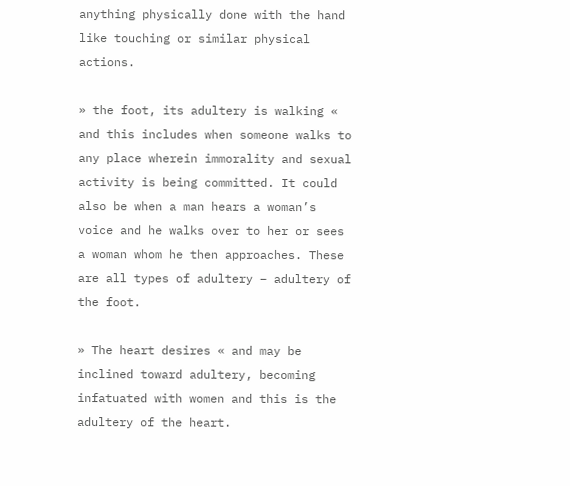anything physically done with the hand like touching or similar physical actions.

» the foot, its adultery is walking « and this includes when someone walks to any place wherein immorality and sexual activity is being committed. It could also be when a man hears a woman’s voice and he walks over to her or sees a woman whom he then approaches. These are all types of adultery – adultery of the foot.

» The heart desires « and may be inclined toward adultery, becoming infatuated with women and this is the adultery of the heart.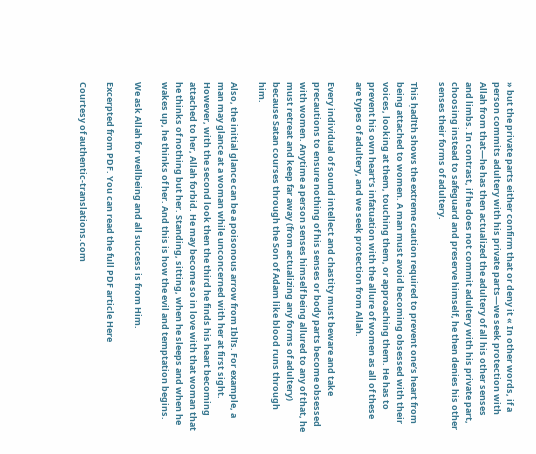» but the private parts either confirm that or deny it « In other words, if a person commits adultery with his private parts—we seek protection with Allah from that—he has then actualized the adultery of all his other senses and limbs. In contrast, if he does not commit adultery with his private part, choosing instead to safeguard and preserve himself, he then denies his other senses their forms of adultery.

This ḥadīth shows the extreme caution required to prevent one’s heart from being attached to women. A man must avoid becoming obsessed with their voices, looking at them, touching them, or approaching them. He has to prevent his own heart’s infatuation with the allure of women as all of these are types of adultery, and we seek protection from Allah.

Every individual of sound intellect and chastity must beware and take precautions to ensure nothing of his senses or body parts become obsessed with women. Anytime a person senses himself being allured to any of that, he must retreat and keep far away (from actualizing any forms of adultery) because Satan courses through the Son of Adam like blood runs through him.

Also, the initial glance can be a poisonous arrow from Iblīs. For example, a man may glance at a woman while unconcerned with her at first sight. However, with the second look then the third he finds his heart becoming attached to her, Allah forbid. He may become so in love with that woman that he thinks of nothing but her. Standing, sitting, when he sleeps and when he wakes up, he thinks of her. And this is how the evil and temptation begins.

We ask Allah for wellbeing and all success is from Him.

Excerpted from PDF. You can read the full PDF article Here

Courtesy of authentic-translations.com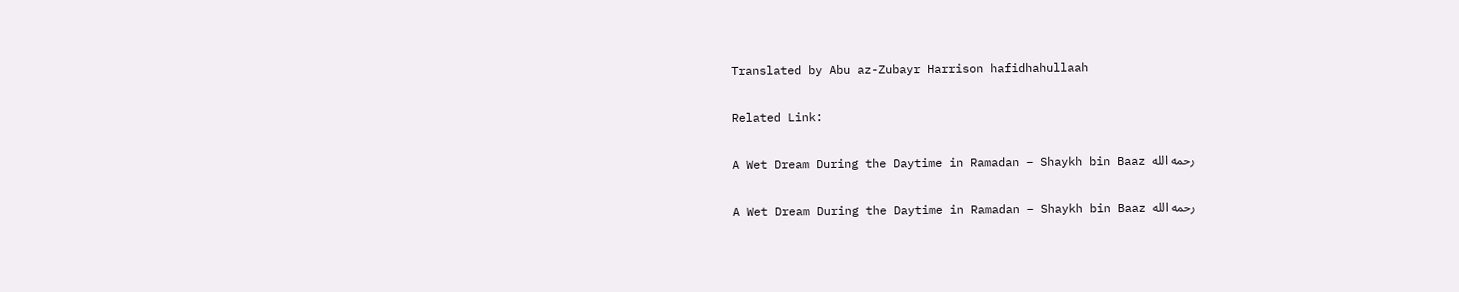Translated by Abu az-Zubayr Harrison hafidhahullaah

Related Link:

A Wet Dream During the Daytime in Ramadan – Shaykh bin Baaz رحمه الله

A Wet Dream During the Daytime in Ramadan – Shaykh bin Baaz رحمه الله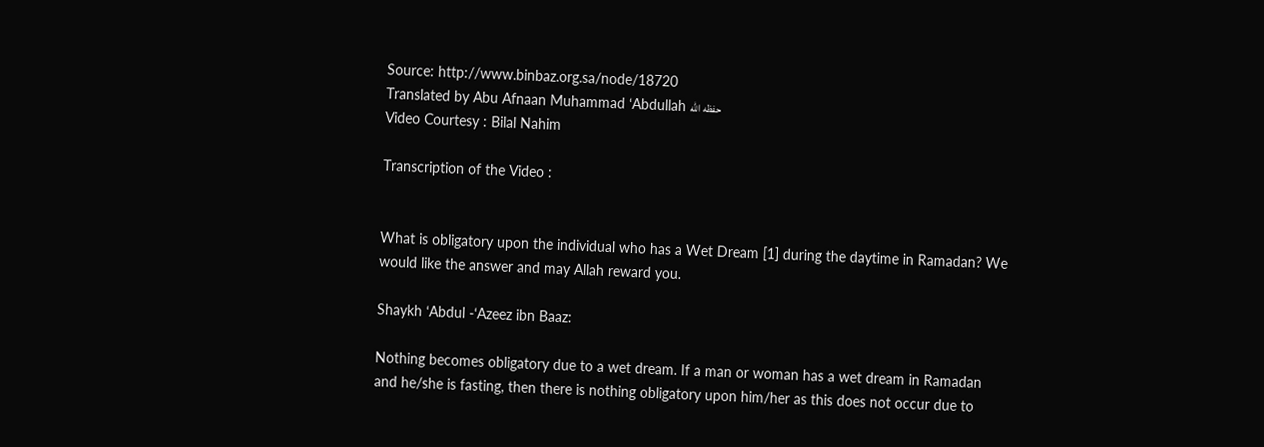Source: http://www.binbaz.org.sa/node/18720
Translated by Abu Afnaan Muhammad ‘Abdullah حفظه الله
Video Courtesy : Bilal Nahim

Transcription of the Video :


What is obligatory upon the individual who has a Wet Dream [1] during the daytime in Ramadan? We would like the answer and may Allah reward you.

Shaykh ‘Abdul -‘Azeez ibn Baaz:

Nothing becomes obligatory due to a wet dream. If a man or woman has a wet dream in Ramadan and he/she is fasting, then there is nothing obligatory upon him/her as this does not occur due to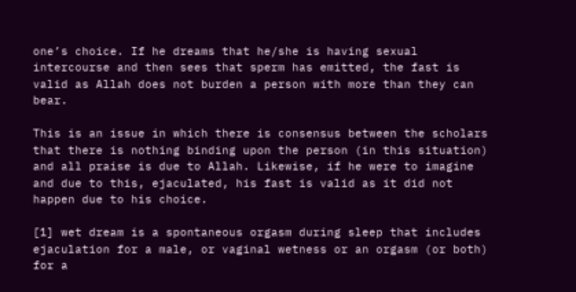one’s choice. If he dreams that he/she is having sexual intercourse and then sees that sperm has emitted, the fast is valid as Allah does not burden a person with more than they can bear.

This is an issue in which there is consensus between the scholars that there is nothing binding upon the person (in this situation) and all praise is due to Allah. Likewise, if he were to imagine and due to this, ejaculated, his fast is valid as it did not happen due to his choice.

[1] wet dream is a spontaneous orgasm during sleep that includes ejaculation for a male, or vaginal wetness or an orgasm (or both) for a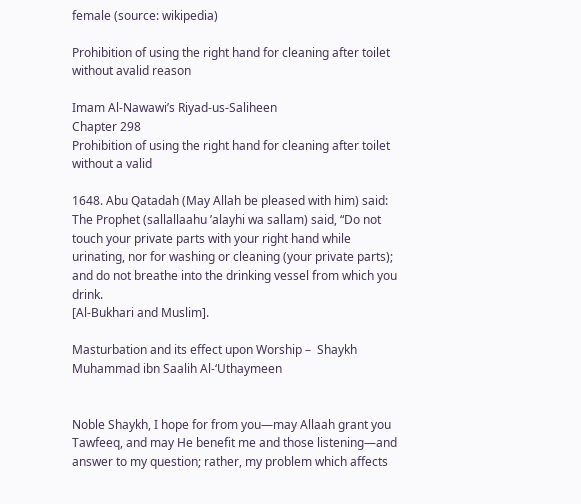female (source: wikipedia)

Prohibition of using the right hand for cleaning after toilet without avalid reason

Imam Al-Nawawi’s Riyad-us-Saliheen
Chapter 298
Prohibition of using the right hand for cleaning after toilet without a valid

1648. Abu Qatadah (May Allah be pleased with him) said: The Prophet (sallallaahu ’alayhi wa sallam) said, “Do not touch your private parts with your right hand while urinating, nor for washing or cleaning (your private parts); and do not breathe into the drinking vessel from which you drink.
[Al-Bukhari and Muslim].

Masturbation and its effect upon Worship –  Shaykh Muhammad ibn Saalih Al-‘Uthaymeen


Noble Shaykh, I hope for from you—may Allaah grant you Tawfeeq, and may He benefit me and those listening—and answer to my question; rather, my problem which affects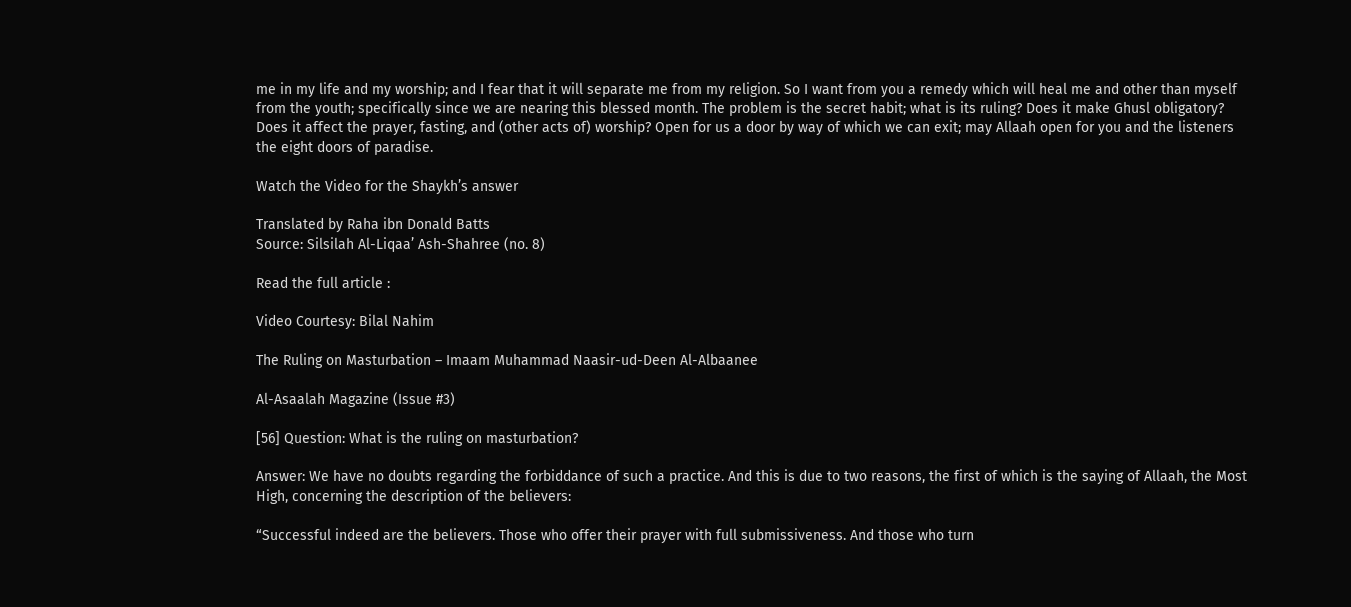me in my life and my worship; and I fear that it will separate me from my religion. So I want from you a remedy which will heal me and other than myself from the youth; specifically since we are nearing this blessed month. The problem is the secret habit; what is its ruling? Does it make Ghusl obligatory? Does it affect the prayer, fasting, and (other acts of) worship? Open for us a door by way of which we can exit; may Allaah open for you and the listeners the eight doors of paradise.

Watch the Video for the Shaykh’s answer

Translated by Raha ibn Donald Batts
Source: Silsilah Al-Liqaa’ Ash-Shahree (no. 8)

Read the full article :

Video Courtesy: Bilal Nahim

The Ruling on Masturbation – Imaam Muhammad Naasir-ud-Deen Al-Albaanee

Al-Asaalah Magazine (Issue #3)

[56] Question: What is the ruling on masturbation?

Answer: We have no doubts regarding the forbiddance of such a practice. And this is due to two reasons, the first of which is the saying of Allaah, the Most High, concerning the description of the believers:

“Successful indeed are the believers. Those who offer their prayer with full submissiveness. And those who turn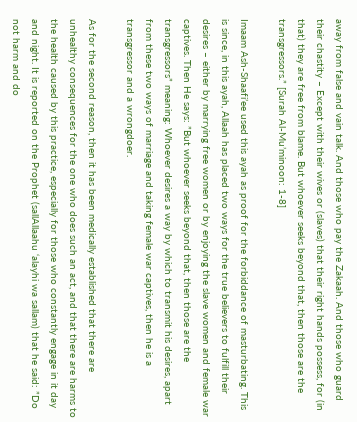away from false and vain talk. And those who pay the Zakaah. And those who guard their chastity – Except with their wives or (slaves) that their right hands possess, for (in that) they are free from blame. But whoever seeks beyond that, then those are the transgressors.” [Surah Al-Mu’minoon: 1-8]

Imaam Ash-Shaafi’ee used this ayah as proof for the forbiddance of masturbating. This is since, in this ayah, Allaah has placed two ways for the true believers to fulfill their desires – either by marrying free women or by enjoying the slave women and female war captives. Then He says: ”But whoever seeks beyond that, then those are the transgressors” meaning: Whoever desires a way by which to transmit his desires, apart from these two ways of marriage and taking female war captives, then he is a transgressor and a wrongdoer.

As for the second reason, then it has been medically established that there are unhealthy consequences for the one who does such an act, and that there are harms to the health caused by this practice, especially for those who constantly engage in it day and night. It is reported on the Prophet (sallAllaahu ‘alayhi wa sallam) that he said: ”Do not harm and do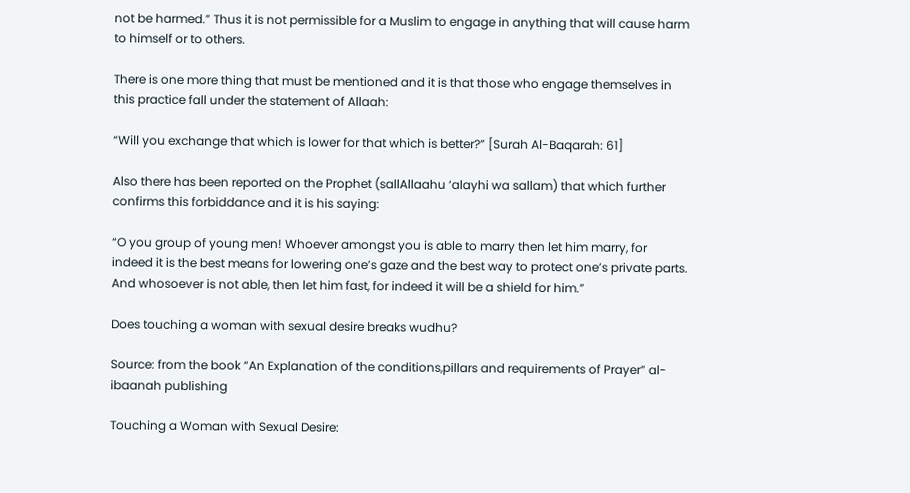not be harmed.” Thus it is not permissible for a Muslim to engage in anything that will cause harm to himself or to others.

There is one more thing that must be mentioned and it is that those who engage themselves in this practice fall under the statement of Allaah:

“Will you exchange that which is lower for that which is better?” [Surah Al-Baqarah: 61]

Also there has been reported on the Prophet (sallAllaahu ‘alayhi wa sallam) that which further confirms this forbiddance and it is his saying:

“O you group of young men! Whoever amongst you is able to marry then let him marry, for indeed it is the best means for lowering one’s gaze and the best way to protect one’s private parts. And whosoever is not able, then let him fast, for indeed it will be a shield for him.”

Does touching a woman with sexual desire breaks wudhu?

Source: from the book “An Explanation of the conditions,pillars and requirements of Prayer” al-ibaanah publishing

Touching a Woman with Sexual Desire: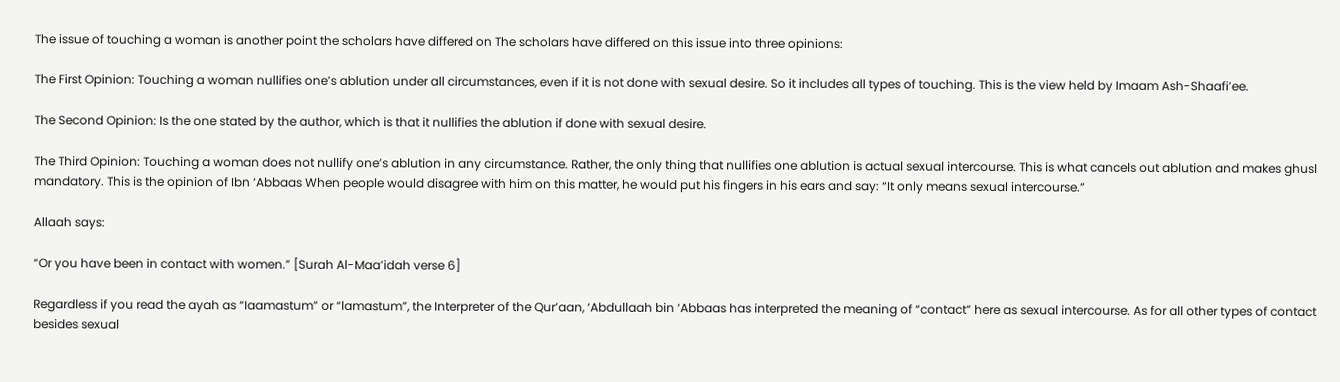The issue of touching a woman is another point the scholars have differed on The scholars have differed on this issue into three opinions:

The First Opinion: Touching a woman nullifies one’s ablution under all circumstances, even if it is not done with sexual desire. So it includes all types of touching. This is the view held by Imaam Ash-Shaafi’ee.

The Second Opinion: Is the one stated by the author, which is that it nullifies the ablution if done with sexual desire.

The Third Opinion: Touching a woman does not nullify one’s ablution in any circumstance. Rather, the only thing that nullifies one ablution is actual sexual intercourse. This is what cancels out ablution and makes ghusl mandatory. This is the opinion of Ibn ‘Abbaas When people would disagree with him on this matter, he would put his fingers in his ears and say: “It only means sexual intercourse.”

Allaah says:

“Or you have been in contact with women.” [Surah Al-Maa’idah verse 6]

Regardless if you read the ayah as “Iaamastum” or “lamastum”, the Interpreter of the Qur’aan, ‘Abdullaah bin ‘Abbaas has interpreted the meaning of “contact” here as sexual intercourse. As for all other types of contact besides sexual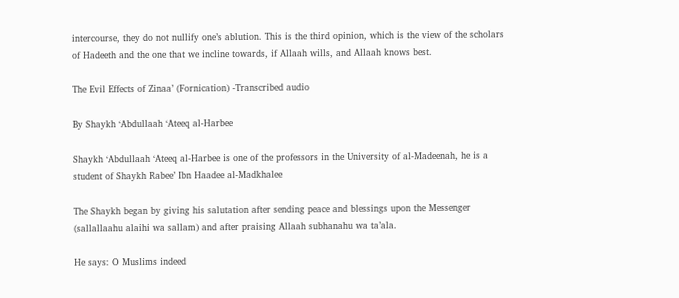intercourse, they do not nullify one’s ablution. This is the third opinion, which is the view of the scholars of Hadeeth and the one that we incline towards, if Allaah wills, and Allaah knows best.

The Evil Effects of Zinaa’ (Fornication) -Transcribed audio

By Shaykh ‘Abdullaah ‘Ateeq al-Harbee

Shaykh ‘Abdullaah ‘Ateeq al-Harbee is one of the professors in the University of al-Madeenah, he is a student of Shaykh Rabee’ Ibn Haadee al-Madkhalee

The Shaykh began by giving his salutation after sending peace and blessings upon the Messenger (sallallaahu alaihi wa sallam) and after praising Allaah subhanahu wa ta’ala.

He says: O Muslims indeed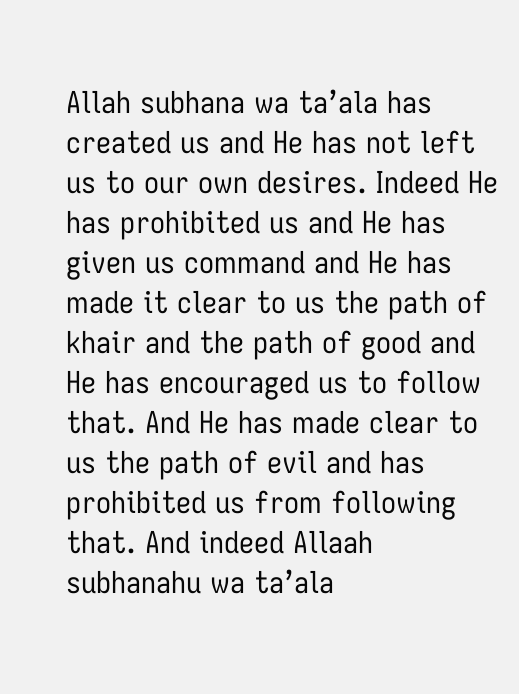Allah subhana wa ta’ala has created us and He has not left us to our own desires. Indeed He has prohibited us and He has given us command and He has made it clear to us the path of khair and the path of good and He has encouraged us to follow that. And He has made clear to us the path of evil and has prohibited us from following that. And indeed Allaah subhanahu wa ta’ala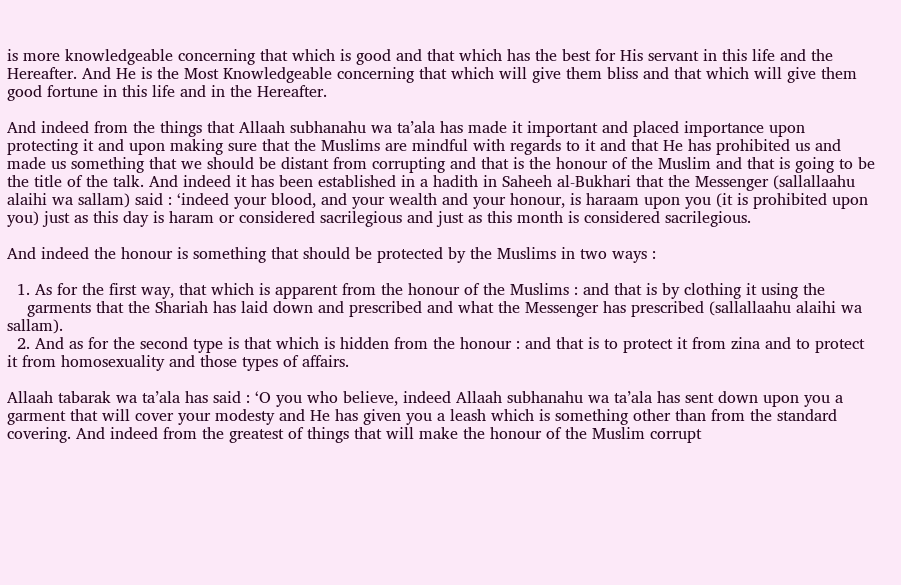is more knowledgeable concerning that which is good and that which has the best for His servant in this life and the Hereafter. And He is the Most Knowledgeable concerning that which will give them bliss and that which will give them good fortune in this life and in the Hereafter.

And indeed from the things that Allaah subhanahu wa ta’ala has made it important and placed importance upon
protecting it and upon making sure that the Muslims are mindful with regards to it and that He has prohibited us and made us something that we should be distant from corrupting and that is the honour of the Muslim and that is going to be the title of the talk. And indeed it has been established in a hadith in Saheeh al-Bukhari that the Messenger (sallallaahu alaihi wa sallam) said : ‘indeed your blood, and your wealth and your honour, is haraam upon you (it is prohibited upon you) just as this day is haram or considered sacrilegious and just as this month is considered sacrilegious.

And indeed the honour is something that should be protected by the Muslims in two ways :

  1. As for the first way, that which is apparent from the honour of the Muslims : and that is by clothing it using the
    garments that the Shariah has laid down and prescribed and what the Messenger has prescribed (sallallaahu alaihi wa sallam).
  2. And as for the second type is that which is hidden from the honour : and that is to protect it from zina and to protect it from homosexuality and those types of affairs.

Allaah tabarak wa ta’ala has said : ‘O you who believe, indeed Allaah subhanahu wa ta’ala has sent down upon you a garment that will cover your modesty and He has given you a leash which is something other than from the standard covering. And indeed from the greatest of things that will make the honour of the Muslim corrupt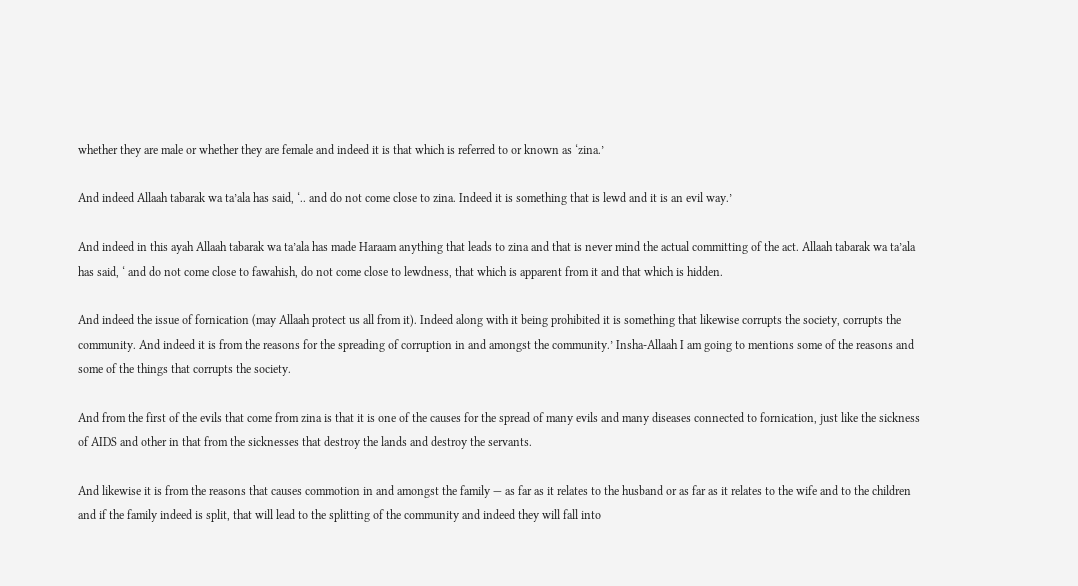whether they are male or whether they are female and indeed it is that which is referred to or known as ‘zina.’

And indeed Allaah tabarak wa ta’ala has said, ‘.. and do not come close to zina. Indeed it is something that is lewd and it is an evil way.’

And indeed in this ayah Allaah tabarak wa ta’ala has made Haraam anything that leads to zina and that is never mind the actual committing of the act. Allaah tabarak wa ta’ala has said, ‘ and do not come close to fawahish, do not come close to lewdness, that which is apparent from it and that which is hidden.

And indeed the issue of fornication (may Allaah protect us all from it). Indeed along with it being prohibited it is something that likewise corrupts the society, corrupts the community. And indeed it is from the reasons for the spreading of corruption in and amongst the community.’ Insha-Allaah I am going to mentions some of the reasons and some of the things that corrupts the society.

And from the first of the evils that come from zina is that it is one of the causes for the spread of many evils and many diseases connected to fornication, just like the sickness of AIDS and other in that from the sicknesses that destroy the lands and destroy the servants.

And likewise it is from the reasons that causes commotion in and amongst the family — as far as it relates to the husband or as far as it relates to the wife and to the children and if the family indeed is split, that will lead to the splitting of the community and indeed they will fall into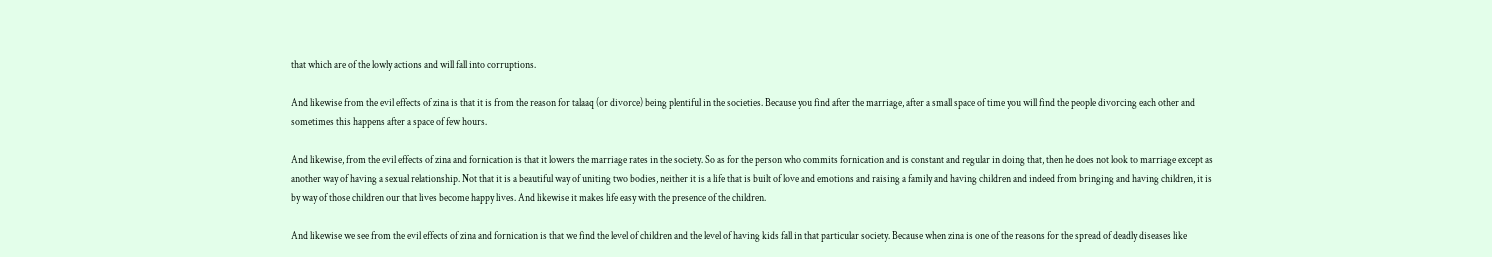that which are of the lowly actions and will fall into corruptions.

And likewise from the evil effects of zina is that it is from the reason for talaaq (or divorce) being plentiful in the societies. Because you find after the marriage, after a small space of time you will find the people divorcing each other and sometimes this happens after a space of few hours.

And likewise, from the evil effects of zina and fornication is that it lowers the marriage rates in the society. So as for the person who commits fornication and is constant and regular in doing that, then he does not look to marriage except as another way of having a sexual relationship. Not that it is a beautiful way of uniting two bodies, neither it is a life that is built of love and emotions and raising a family and having children and indeed from bringing and having children, it is by way of those children our that lives become happy lives. And likewise it makes life easy with the presence of the children.

And likewise we see from the evil effects of zina and fornication is that we find the level of children and the level of having kids fall in that particular society. Because when zina is one of the reasons for the spread of deadly diseases like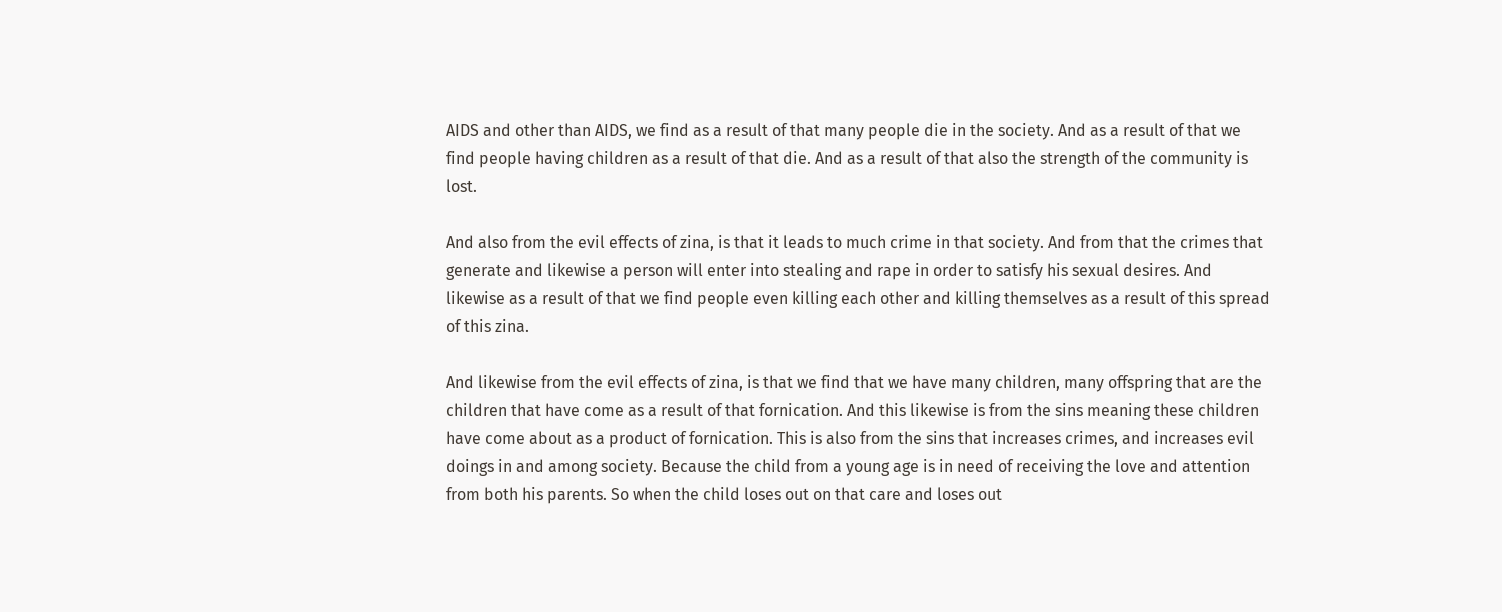AIDS and other than AIDS, we find as a result of that many people die in the society. And as a result of that we find people having children as a result of that die. And as a result of that also the strength of the community is lost.

And also from the evil effects of zina, is that it leads to much crime in that society. And from that the crimes that generate and likewise a person will enter into stealing and rape in order to satisfy his sexual desires. And likewise as a result of that we find people even killing each other and killing themselves as a result of this spread of this zina.

And likewise from the evil effects of zina, is that we find that we have many children, many offspring that are the children that have come as a result of that fornication. And this likewise is from the sins meaning these children have come about as a product of fornication. This is also from the sins that increases crimes, and increases evil doings in and among society. Because the child from a young age is in need of receiving the love and attention from both his parents. So when the child loses out on that care and loses out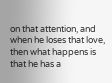on that attention, and when he loses that love, then what happens is that he has a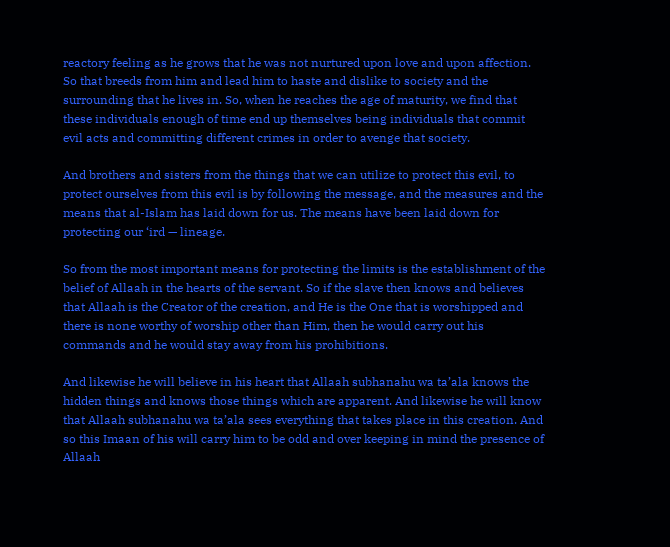reactory feeling as he grows that he was not nurtured upon love and upon affection. So that breeds from him and lead him to haste and dislike to society and the surrounding that he lives in. So, when he reaches the age of maturity, we find that these individuals enough of time end up themselves being individuals that commit evil acts and committing different crimes in order to avenge that society.

And brothers and sisters from the things that we can utilize to protect this evil, to protect ourselves from this evil is by following the message, and the measures and the means that al-Islam has laid down for us. The means have been laid down for protecting our ‘ird — lineage.

So from the most important means for protecting the limits is the establishment of the belief of Allaah in the hearts of the servant. So if the slave then knows and believes that Allaah is the Creator of the creation, and He is the One that is worshipped and there is none worthy of worship other than Him, then he would carry out his commands and he would stay away from his prohibitions.

And likewise he will believe in his heart that Allaah subhanahu wa ta’ala knows the hidden things and knows those things which are apparent. And likewise he will know that Allaah subhanahu wa ta’ala sees everything that takes place in this creation. And so this Imaan of his will carry him to be odd and over keeping in mind the presence of Allaah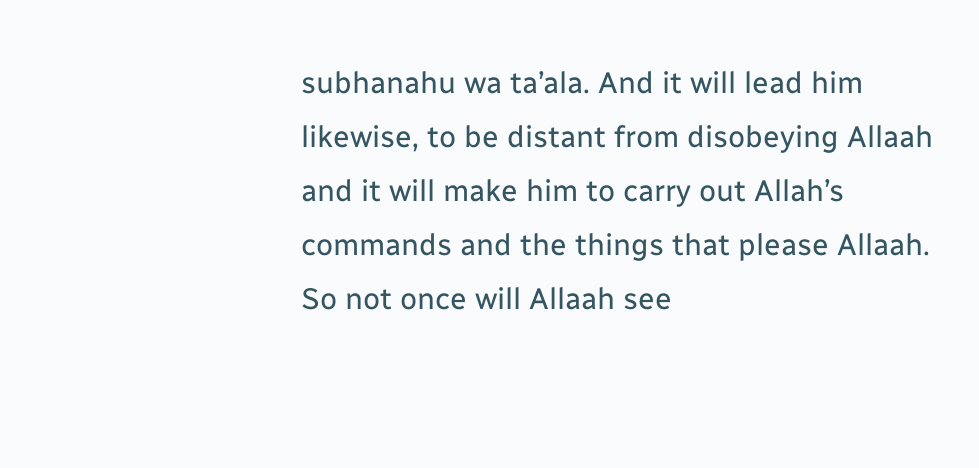subhanahu wa ta’ala. And it will lead him likewise, to be distant from disobeying Allaah and it will make him to carry out Allah’s commands and the things that please Allaah. So not once will Allaah see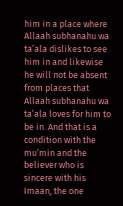him in a place where Allaah subhanahu wa ta’ala dislikes to see him in and likewise he will not be absent from places that Allaah subhanahu wa ta’ala loves for him to be in. And that is a condition with the mu’min and the believer who is sincere with his Imaan, the one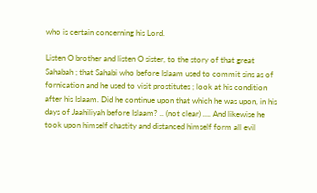who is certain concerning his Lord.

Listen O brother and listen O sister, to the story of that great Sahabah ; that Sahabi who before Islaam used to commit sins as of fornication and he used to visit prostitutes ; look at his condition after his Islaam. Did he continue upon that which he was upon, in his days of Jaahiliyah before Islaam? .. (not clear) …. And likewise he took upon himself chastity and distanced himself form all evil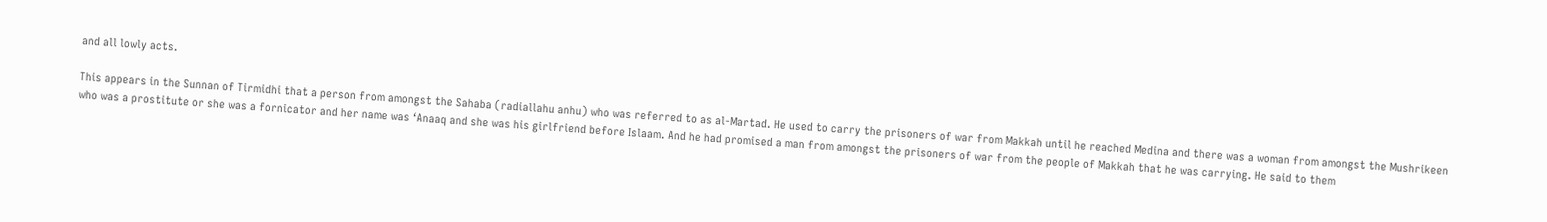and all lowly acts.

This appears in the Sunnan of Tirmidhi that a person from amongst the Sahaba (radiallahu anhu) who was referred to as al-Martad. He used to carry the prisoners of war from Makkah until he reached Medina and there was a woman from amongst the Mushrikeen who was a prostitute or she was a fornicator and her name was ‘Anaaq and she was his girlfriend before Islaam. And he had promised a man from amongst the prisoners of war from the people of Makkah that he was carrying. He said to them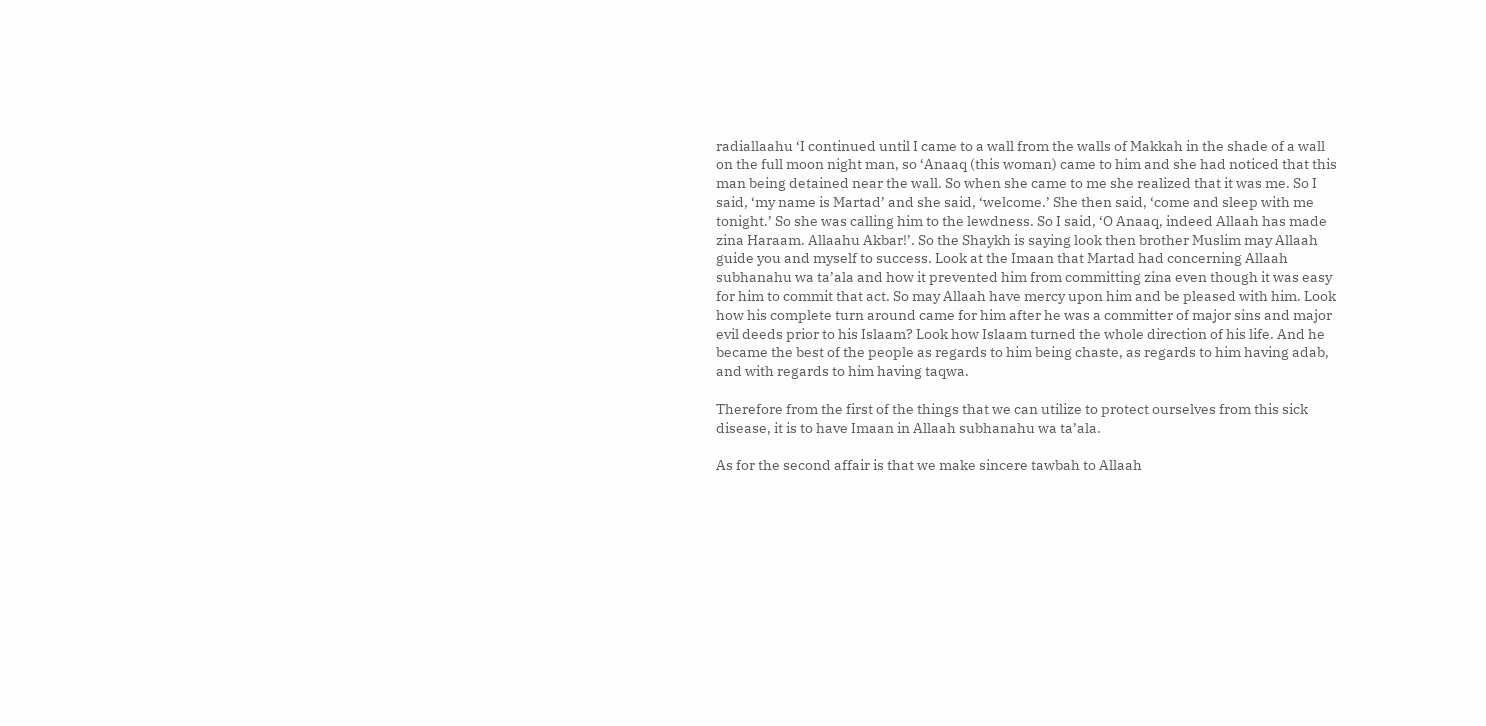radiallaahu ‘I continued until I came to a wall from the walls of Makkah in the shade of a wall on the full moon night man, so ‘Anaaq (this woman) came to him and she had noticed that this man being detained near the wall. So when she came to me she realized that it was me. So I said, ‘my name is Martad’ and she said, ‘welcome.’ She then said, ‘come and sleep with me tonight.’ So she was calling him to the lewdness. So I said, ‘O Anaaq, indeed Allaah has made zina Haraam. Allaahu Akbar!’. So the Shaykh is saying look then brother Muslim may Allaah guide you and myself to success. Look at the Imaan that Martad had concerning Allaah subhanahu wa ta’ala and how it prevented him from committing zina even though it was easy for him to commit that act. So may Allaah have mercy upon him and be pleased with him. Look how his complete turn around came for him after he was a committer of major sins and major evil deeds prior to his Islaam? Look how Islaam turned the whole direction of his life. And he became the best of the people as regards to him being chaste, as regards to him having adab, and with regards to him having taqwa.

Therefore from the first of the things that we can utilize to protect ourselves from this sick disease, it is to have Imaan in Allaah subhanahu wa ta’ala.

As for the second affair is that we make sincere tawbah to Allaah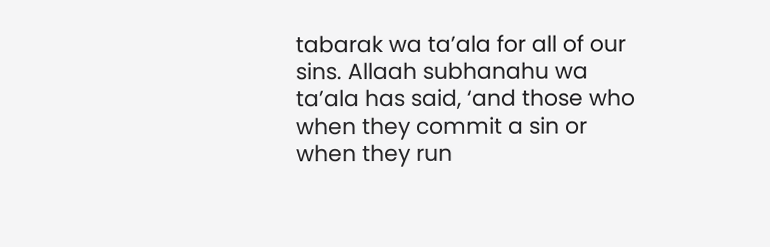tabarak wa ta’ala for all of our sins. Allaah subhanahu wa ta’ala has said, ‘and those who when they commit a sin or when they run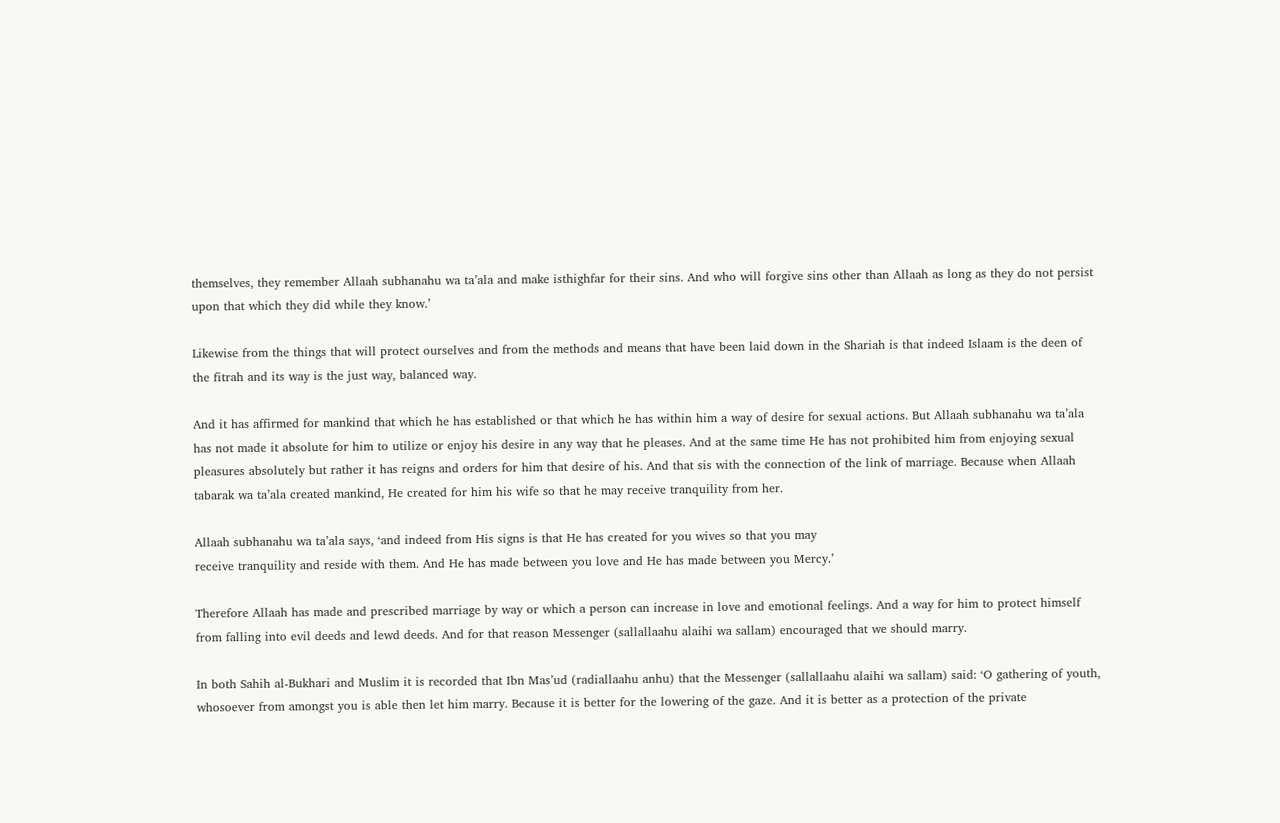themselves, they remember Allaah subhanahu wa ta’ala and make isthighfar for their sins. And who will forgive sins other than Allaah as long as they do not persist upon that which they did while they know.’

Likewise from the things that will protect ourselves and from the methods and means that have been laid down in the Shariah is that indeed Islaam is the deen of the fitrah and its way is the just way, balanced way.

And it has affirmed for mankind that which he has established or that which he has within him a way of desire for sexual actions. But Allaah subhanahu wa ta’ala has not made it absolute for him to utilize or enjoy his desire in any way that he pleases. And at the same time He has not prohibited him from enjoying sexual pleasures absolutely but rather it has reigns and orders for him that desire of his. And that sis with the connection of the link of marriage. Because when Allaah tabarak wa ta’ala created mankind, He created for him his wife so that he may receive tranquility from her.

Allaah subhanahu wa ta’ala says, ‘and indeed from His signs is that He has created for you wives so that you may
receive tranquility and reside with them. And He has made between you love and He has made between you Mercy.’

Therefore Allaah has made and prescribed marriage by way or which a person can increase in love and emotional feelings. And a way for him to protect himself from falling into evil deeds and lewd deeds. And for that reason Messenger (sallallaahu alaihi wa sallam) encouraged that we should marry.

In both Sahih al-Bukhari and Muslim it is recorded that Ibn Mas’ud (radiallaahu anhu) that the Messenger (sallallaahu alaihi wa sallam) said: ‘O gathering of youth, whosoever from amongst you is able then let him marry. Because it is better for the lowering of the gaze. And it is better as a protection of the private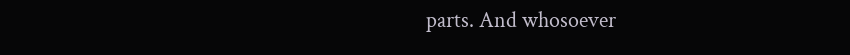parts. And whosoever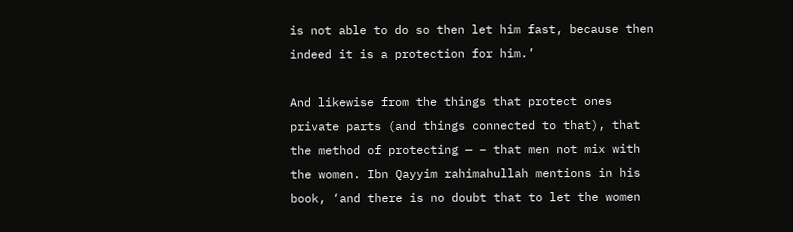is not able to do so then let him fast, because then indeed it is a protection for him.’

And likewise from the things that protect ones private parts (and things connected to that), that the method of protecting — – that men not mix with the women. Ibn Qayyim rahimahullah mentions in his book, ‘and there is no doubt that to let the women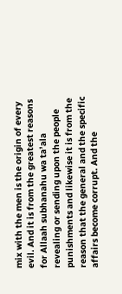mix with the men is the origin of every evil. And it is from the greatest reasons for Allaah subhanahu wa ta’ala revealing or sending upon the people punishments and likewise it is from the reason that the general and the specific affairs become corrupt. And the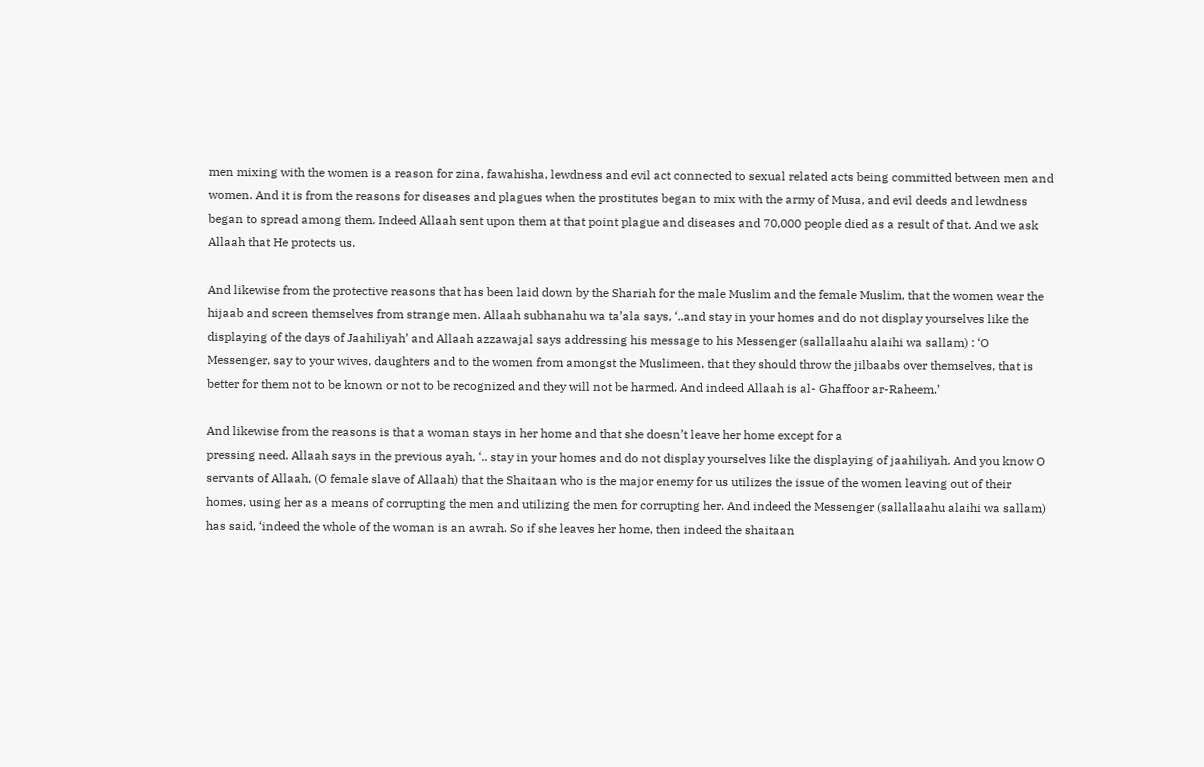men mixing with the women is a reason for zina, fawahisha, lewdness and evil act connected to sexual related acts being committed between men and women. And it is from the reasons for diseases and plagues when the prostitutes began to mix with the army of Musa, and evil deeds and lewdness began to spread among them. Indeed Allaah sent upon them at that point plague and diseases and 70,000 people died as a result of that. And we ask Allaah that He protects us.

And likewise from the protective reasons that has been laid down by the Shariah for the male Muslim and the female Muslim, that the women wear the hijaab and screen themselves from strange men. Allaah subhanahu wa ta’ala says, ‘..and stay in your homes and do not display yourselves like the displaying of the days of Jaahiliyah’ and Allaah azzawajal says addressing his message to his Messenger (sallallaahu alaihi wa sallam) : ‘O Messenger, say to your wives, daughters and to the women from amongst the Muslimeen, that they should throw the jilbaabs over themselves, that is better for them not to be known or not to be recognized and they will not be harmed. And indeed Allaah is al- Ghaffoor ar-Raheem.’

And likewise from the reasons is that a woman stays in her home and that she doesn’t leave her home except for a
pressing need. Allaah says in the previous ayah, ‘.. stay in your homes and do not display yourselves like the displaying of jaahiliyah. And you know O servants of Allaah, (O female slave of Allaah) that the Shaitaan who is the major enemy for us utilizes the issue of the women leaving out of their homes, using her as a means of corrupting the men and utilizing the men for corrupting her. And indeed the Messenger (sallallaahu alaihi wa sallam) has said, ‘indeed the whole of the woman is an awrah. So if she leaves her home, then indeed the shaitaan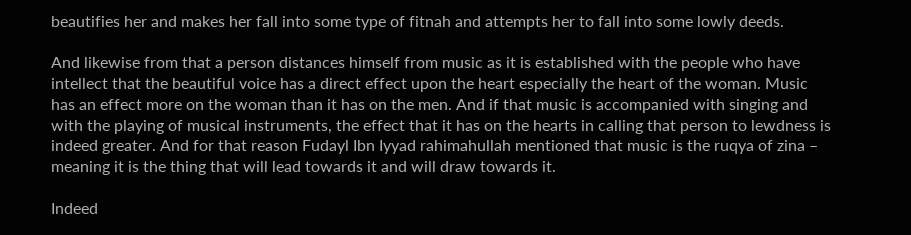beautifies her and makes her fall into some type of fitnah and attempts her to fall into some lowly deeds.

And likewise from that a person distances himself from music as it is established with the people who have intellect that the beautiful voice has a direct effect upon the heart especially the heart of the woman. Music has an effect more on the woman than it has on the men. And if that music is accompanied with singing and with the playing of musical instruments, the effect that it has on the hearts in calling that person to lewdness is indeed greater. And for that reason Fudayl Ibn Iyyad rahimahullah mentioned that music is the ruqya of zina – meaning it is the thing that will lead towards it and will draw towards it.

Indeed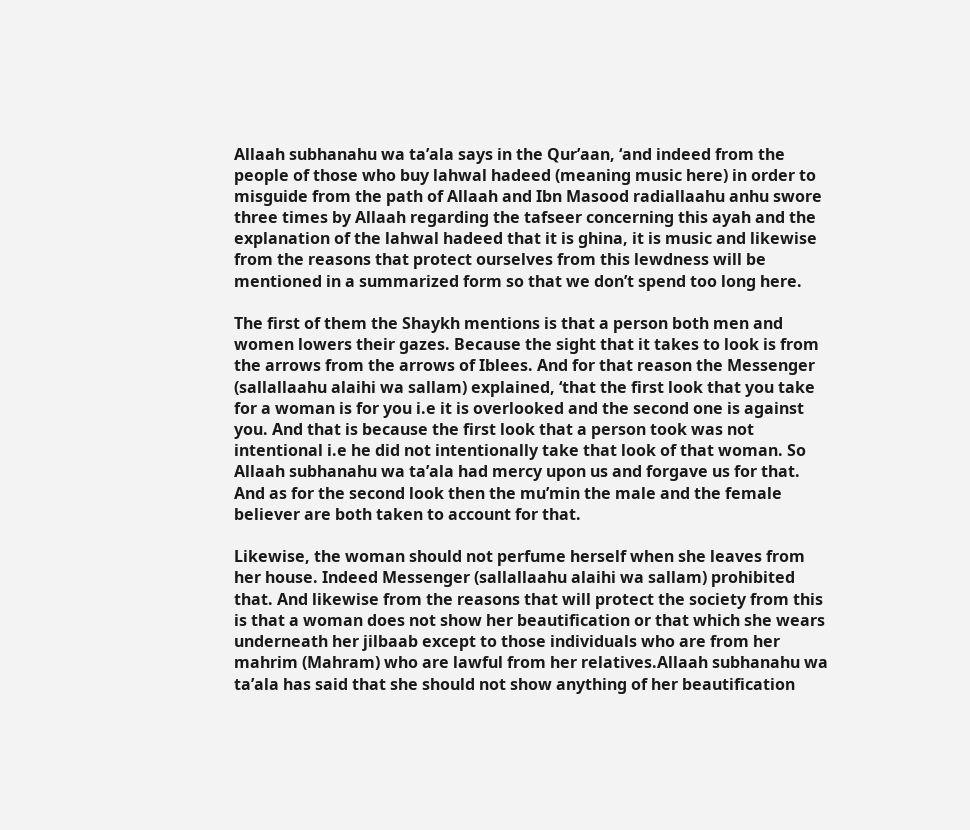Allaah subhanahu wa ta’ala says in the Qur’aan, ‘and indeed from the people of those who buy lahwal hadeed (meaning music here) in order to misguide from the path of Allaah and Ibn Masood radiallaahu anhu swore three times by Allaah regarding the tafseer concerning this ayah and the explanation of the lahwal hadeed that it is ghina, it is music and likewise from the reasons that protect ourselves from this lewdness will be mentioned in a summarized form so that we don’t spend too long here.

The first of them the Shaykh mentions is that a person both men and women lowers their gazes. Because the sight that it takes to look is from the arrows from the arrows of Iblees. And for that reason the Messenger (sallallaahu alaihi wa sallam) explained, ‘that the first look that you take for a woman is for you i.e it is overlooked and the second one is against you. And that is because the first look that a person took was not intentional i.e he did not intentionally take that look of that woman. So Allaah subhanahu wa ta’ala had mercy upon us and forgave us for that. And as for the second look then the mu’min the male and the female believer are both taken to account for that.

Likewise, the woman should not perfume herself when she leaves from her house. Indeed Messenger (sallallaahu alaihi wa sallam) prohibited that. And likewise from the reasons that will protect the society from this is that a woman does not show her beautification or that which she wears underneath her jilbaab except to those individuals who are from her mahrim (Mahram) who are lawful from her relatives.Allaah subhanahu wa ta’ala has said that she should not show anything of her beautification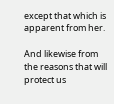except that which is
apparent from her.

And likewise from the reasons that will protect us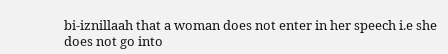bi-iznillaah that a woman does not enter in her speech i.e she does not go into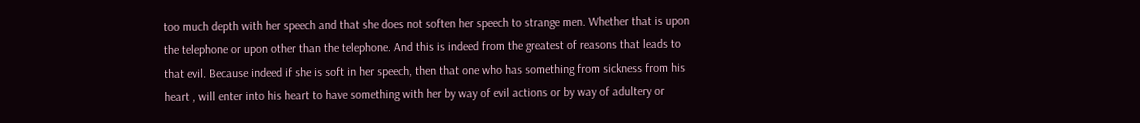too much depth with her speech and that she does not soften her speech to strange men. Whether that is upon the telephone or upon other than the telephone. And this is indeed from the greatest of reasons that leads to that evil. Because indeed if she is soft in her speech, then that one who has something from sickness from his heart , will enter into his heart to have something with her by way of evil actions or by way of adultery or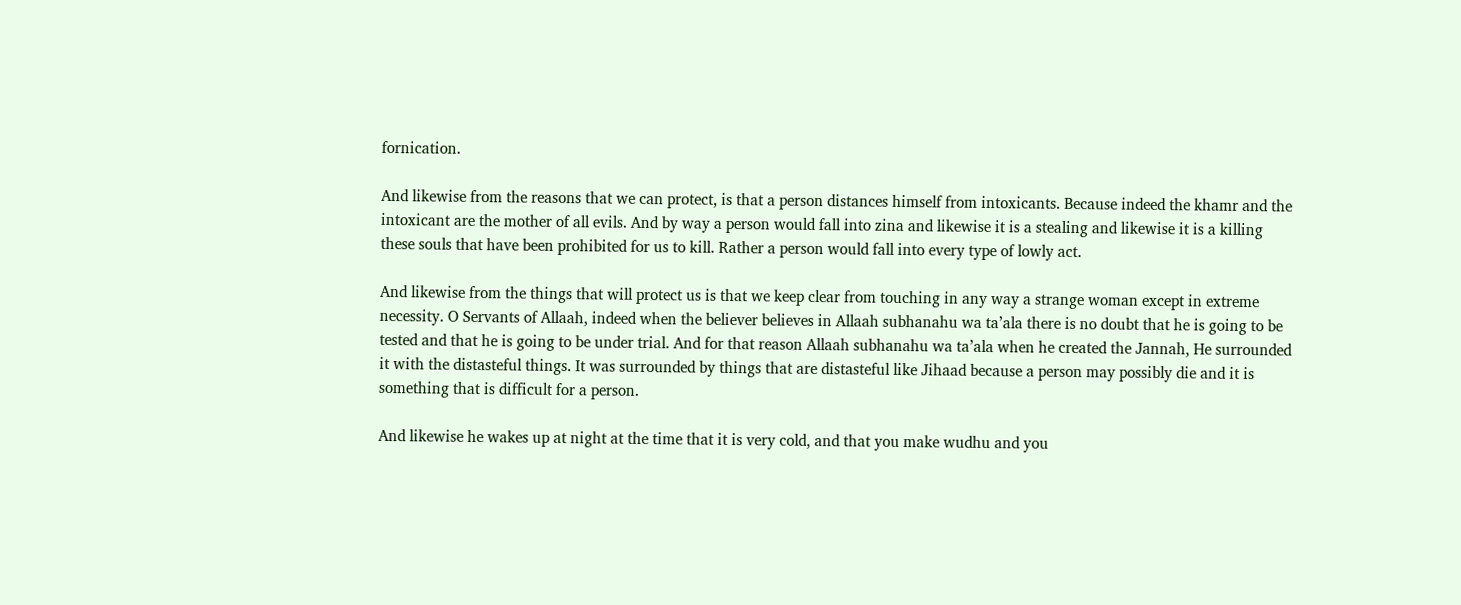fornication.

And likewise from the reasons that we can protect, is that a person distances himself from intoxicants. Because indeed the khamr and the intoxicant are the mother of all evils. And by way a person would fall into zina and likewise it is a stealing and likewise it is a killing these souls that have been prohibited for us to kill. Rather a person would fall into every type of lowly act.

And likewise from the things that will protect us is that we keep clear from touching in any way a strange woman except in extreme necessity. O Servants of Allaah, indeed when the believer believes in Allaah subhanahu wa ta’ala there is no doubt that he is going to be tested and that he is going to be under trial. And for that reason Allaah subhanahu wa ta’ala when he created the Jannah, He surrounded it with the distasteful things. It was surrounded by things that are distasteful like Jihaad because a person may possibly die and it is something that is difficult for a person.

And likewise he wakes up at night at the time that it is very cold, and that you make wudhu and you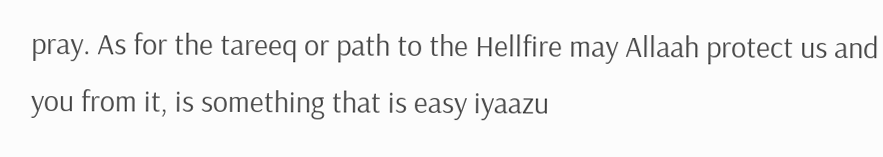pray. As for the tareeq or path to the Hellfire may Allaah protect us and you from it, is something that is easy iyaazu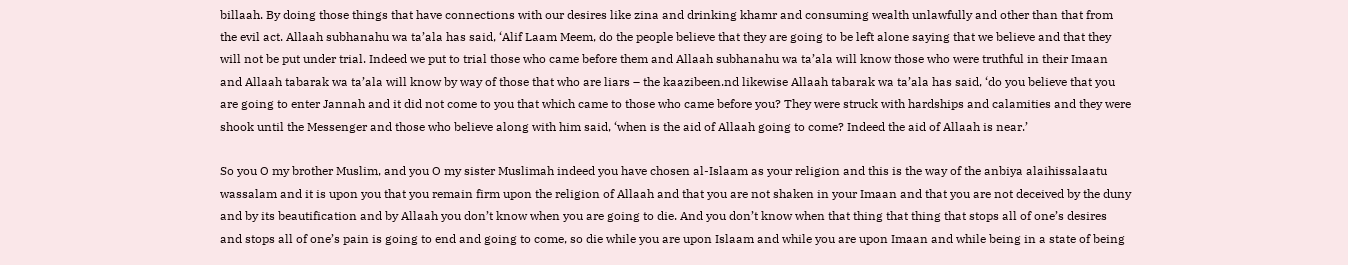billaah. By doing those things that have connections with our desires like zina and drinking khamr and consuming wealth unlawfully and other than that from the evil act. Allaah subhanahu wa ta’ala has said, ‘Alif Laam Meem, do the people believe that they are going to be left alone saying that we believe and that they will not be put under trial. Indeed we put to trial those who came before them and Allaah subhanahu wa ta’ala will know those who were truthful in their Imaan and Allaah tabarak wa ta’ala will know by way of those that who are liars – the kaazibeen.nd likewise Allaah tabarak wa ta’ala has said, ‘do you believe that you are going to enter Jannah and it did not come to you that which came to those who came before you? They were struck with hardships and calamities and they were shook until the Messenger and those who believe along with him said, ‘when is the aid of Allaah going to come? Indeed the aid of Allaah is near.’

So you O my brother Muslim, and you O my sister Muslimah indeed you have chosen al-Islaam as your religion and this is the way of the anbiya alaihissalaatu wassalam and it is upon you that you remain firm upon the religion of Allaah and that you are not shaken in your Imaan and that you are not deceived by the duny and by its beautification and by Allaah you don’t know when you are going to die. And you don’t know when that thing that thing that stops all of one’s desires and stops all of one’s pain is going to end and going to come, so die while you are upon Islaam and while you are upon Imaan and while being in a state of being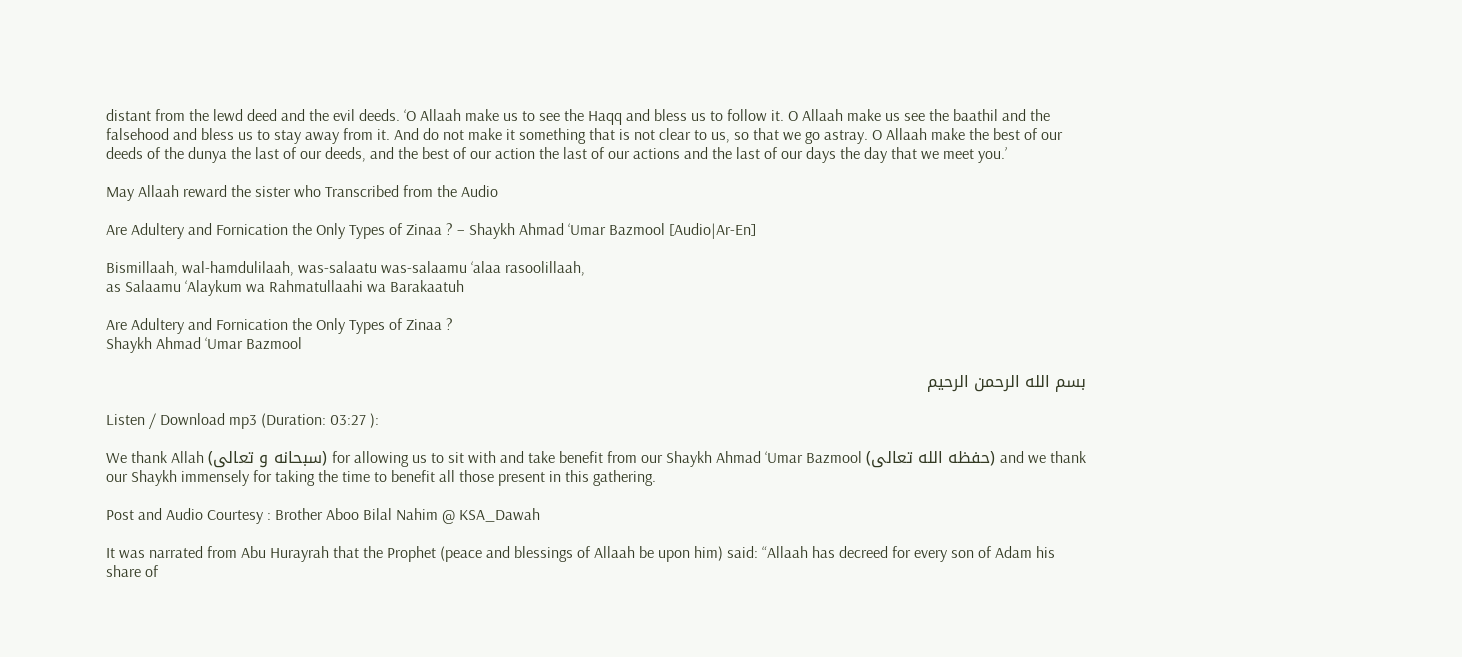distant from the lewd deed and the evil deeds. ‘O Allaah make us to see the Haqq and bless us to follow it. O Allaah make us see the baathil and the falsehood and bless us to stay away from it. And do not make it something that is not clear to us, so that we go astray. O Allaah make the best of our deeds of the dunya the last of our deeds, and the best of our action the last of our actions and the last of our days the day that we meet you.’

May Allaah reward the sister who Transcribed from the Audio

Are Adultery and Fornication the Only Types of Zinaa ? – Shaykh Ahmad ‘Umar Bazmool [Audio|Ar-En]

Bismillaah, wal-hamdulilaah, was-salaatu was-salaamu ‘alaa rasoolillaah,
as Salaamu ‘Alaykum wa Rahmatullaahi wa Barakaatuh

Are Adultery and Fornication the Only Types of Zinaa ?
Shaykh Ahmad ‘Umar Bazmool

بسم الله الرحمن الرحيم

Listen / Download mp3 (Duration: 03:27 ):

We thank Allah (سبحانه و تعالى) for allowing us to sit with and take benefit from our Shaykh Ahmad ‘Umar Bazmool (حفظه الله تعالى) and we thank our Shaykh immensely for taking the time to benefit all those present in this gathering.

Post and Audio Courtesy : Brother Aboo Bilal Nahim @ KSA_Dawah

It was narrated from Abu Hurayrah that the Prophet (peace and blessings of Allaah be upon him) said: “Allaah has decreed for every son of Adam his share of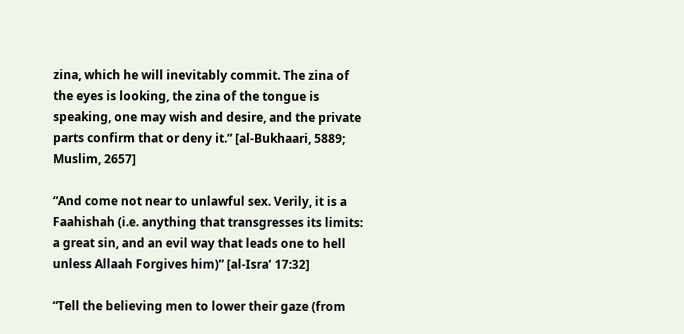zina, which he will inevitably commit. The zina of the eyes is looking, the zina of the tongue is speaking, one may wish and desire, and the private parts confirm that or deny it.” [al-Bukhaari, 5889; Muslim, 2657]

“And come not near to unlawful sex. Verily, it is a Faahishah (i.e. anything that transgresses its limits: a great sin, and an evil way that leads one to hell unless Allaah Forgives him)” [al-Isra’ 17:32]

“Tell the believing men to lower their gaze (from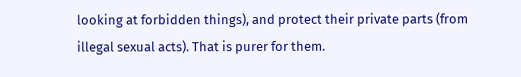looking at forbidden things), and protect their private parts (from illegal sexual acts). That is purer for them.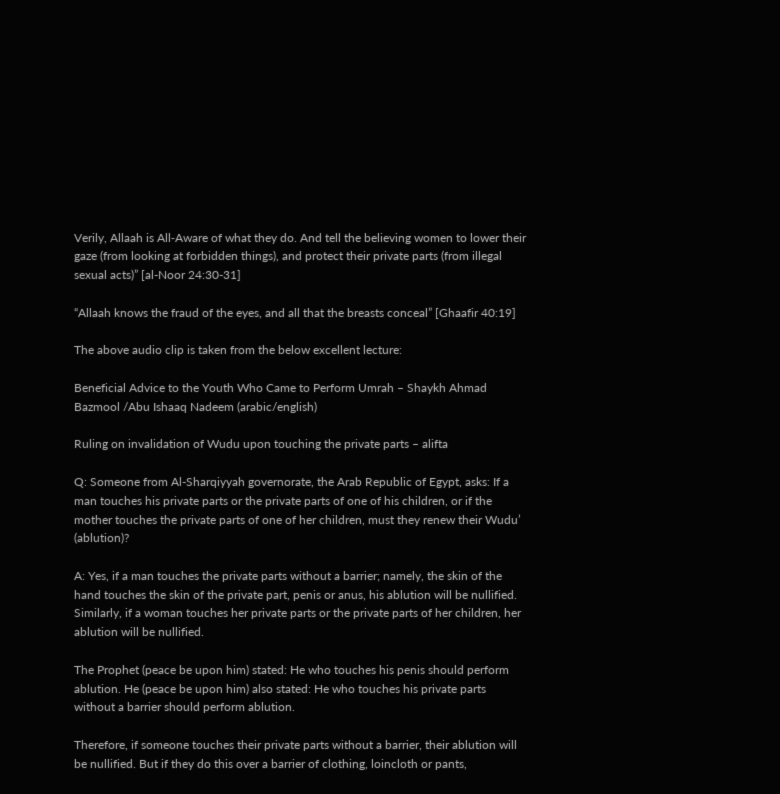Verily, Allaah is All‑Aware of what they do. And tell the believing women to lower their gaze (from looking at forbidden things), and protect their private parts (from illegal sexual acts)” [al-Noor 24:30-31]

“Allaah knows the fraud of the eyes, and all that the breasts conceal” [Ghaafir 40:19]

The above audio clip is taken from the below excellent lecture:

Beneficial Advice to the Youth Who Came to Perform Umrah – Shaykh Ahmad Bazmool /Abu Ishaaq Nadeem (arabic/english)

Ruling on invalidation of Wudu upon touching the private parts – alifta

Q: Someone from Al-Sharqiyyah governorate, the Arab Republic of Egypt, asks: If a man touches his private parts or the private parts of one of his children, or if the mother touches the private parts of one of her children, must they renew their Wudu’ (ablution)?

A: Yes, if a man touches the private parts without a barrier; namely, the skin of the hand touches the skin of the private part, penis or anus, his ablution will be nullified. Similarly, if a woman touches her private parts or the private parts of her children, her ablution will be nullified.

The Prophet (peace be upon him) stated: He who touches his penis should perform ablution. He (peace be upon him) also stated: He who touches his private parts without a barrier should perform ablution.

Therefore, if someone touches their private parts without a barrier, their ablution will be nullified. But if they do this over a barrier of clothing, loincloth or pants,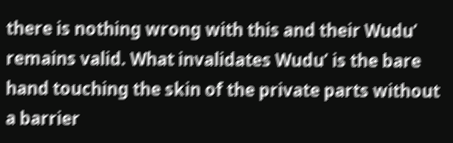there is nothing wrong with this and their Wudu’ remains valid. What invalidates Wudu’ is the bare hand touching the skin of the private parts without a barrier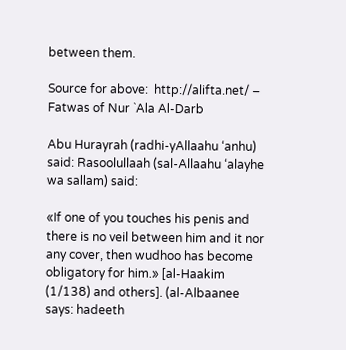between them.

Source for above:  http://alifta.net/ – Fatwas of Nur `Ala Al-Darb

Abu Hurayrah (radhi-yAllaahu ‘anhu) said: Rasoolullaah (sal-Allaahu ‘alayhe wa sallam) said:

«If one of you touches his penis and there is no veil between him and it nor any cover, then wudhoo has become obligatory for him.» [al-Haakim (1/138) and others]. (al-Albaanee says: hadeeth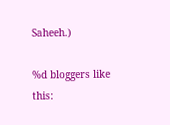Saheeh.)

%d bloggers like this: